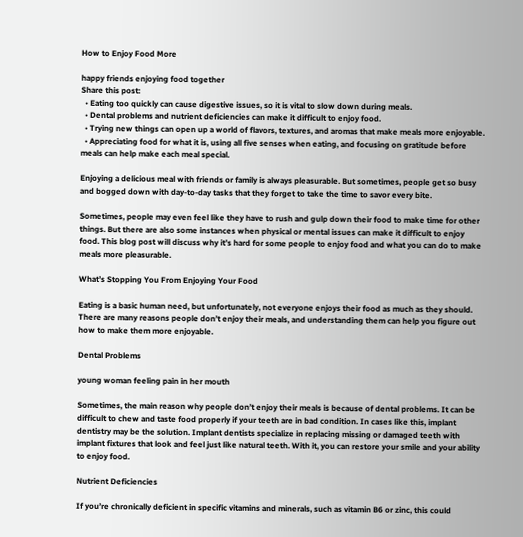How to Enjoy Food More

happy friends enjoying food together
Share this post:
  • Eating too quickly can cause digestive issues, so it is vital to slow down during meals.
  • Dental problems and nutrient deficiencies can make it difficult to enjoy food.
  • Trying new things can open up a world of flavors, textures, and aromas that make meals more enjoyable.
  • Appreciating food for what it is, using all five senses when eating, and focusing on gratitude before meals can help make each meal special.

Enjoying a delicious meal with friends or family is always pleasurable. But sometimes, people get so busy and bogged down with day-to-day tasks that they forget to take the time to savor every bite.

Sometimes, people may even feel like they have to rush and gulp down their food to make time for other things. But there are also some instances when physical or mental issues can make it difficult to enjoy food. This blog post will discuss why it’s hard for some people to enjoy food and what you can do to make meals more pleasurable.

What’s Stopping You From Enjoying Your Food

Eating is a basic human need, but unfortunately, not everyone enjoys their food as much as they should. There are many reasons people don’t enjoy their meals, and understanding them can help you figure out how to make them more enjoyable.

Dental Problems

young woman feeling pain in her mouth

Sometimes, the main reason why people don’t enjoy their meals is because of dental problems. It can be difficult to chew and taste food properly if your teeth are in bad condition. In cases like this, implant dentistry may be the solution. Implant dentists specialize in replacing missing or damaged teeth with implant fixtures that look and feel just like natural teeth. With it, you can restore your smile and your ability to enjoy food.

Nutrient Deficiencies

If you’re chronically deficient in specific vitamins and minerals, such as vitamin B6 or zinc, this could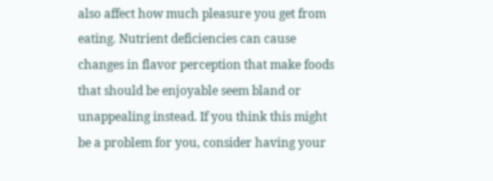also affect how much pleasure you get from eating. Nutrient deficiencies can cause changes in flavor perception that make foods that should be enjoyable seem bland or unappealing instead. If you think this might be a problem for you, consider having your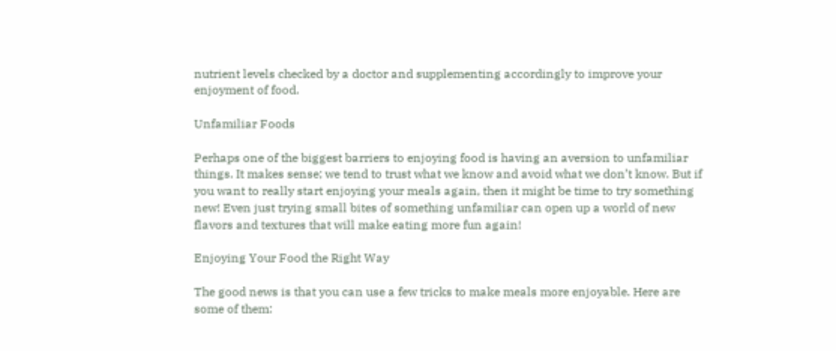nutrient levels checked by a doctor and supplementing accordingly to improve your enjoyment of food.

Unfamiliar Foods

Perhaps one of the biggest barriers to enjoying food is having an aversion to unfamiliar things. It makes sense; we tend to trust what we know and avoid what we don’t know. But if you want to really start enjoying your meals again, then it might be time to try something new! Even just trying small bites of something unfamiliar can open up a world of new flavors and textures that will make eating more fun again!

Enjoying Your Food the Right Way

The good news is that you can use a few tricks to make meals more enjoyable. Here are some of them: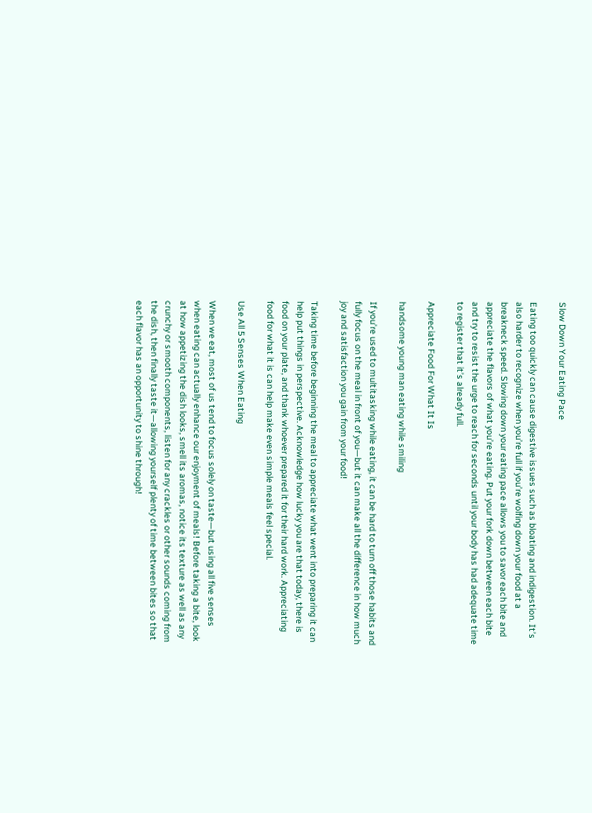Slow Down Your Eating Pace

Eating too quickly can cause digestive issues such as bloating and indigestion. It’s also harder to recognize when you’re full if you’re wolfing down your food at a breakneck speed. Slowing down your eating pace allows you to savor each bite and appreciate the flavors of what you’re eating. Put your fork down between each bite and try to resist the urge to reach for seconds until your body has had adequate time to register that it’s already full.

Appreciate Food For What It Is

handsome young man eating while smiling

If you’re used to multitasking while eating, it can be hard to turn off those habits and fully focus on the meal in front of you—but it can make all the difference in how much joy and satisfaction you gain from your food!

Taking time before beginning the meal to appreciate what went into preparing it can help put things in perspective. Acknowledge how lucky you are that today, there is food on your plate, and thank whoever prepared it for their hard work. Appreciating food for what it is can help make even simple meals feel special.

Use All 5 Senses When Eating

When we eat, most of us tend to focus solely on taste—but using all five senses when eating can actually enhance our enjoyment of meals! Before taking a bite, look at how appetizing the dish looks, smell its aromas, notice its texture as well as any crunchy or smooth components, listen for any crackles or other sounds coming from the dish, then finally taste it—allowing yourself plenty of time between bites so that each flavor has an opportunity to shine through!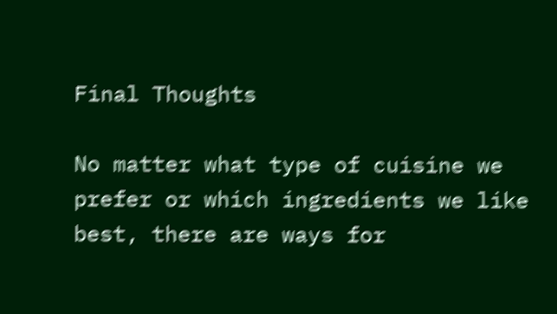Final Thoughts

No matter what type of cuisine we prefer or which ingredients we like best, there are ways for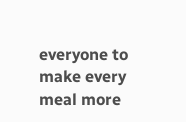everyone to make every meal more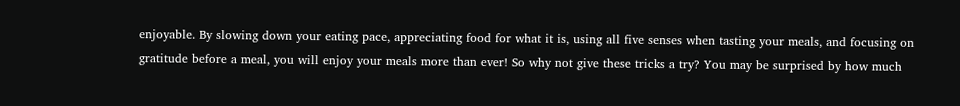enjoyable. By slowing down your eating pace, appreciating food for what it is, using all five senses when tasting your meals, and focusing on gratitude before a meal, you will enjoy your meals more than ever! So why not give these tricks a try? You may be surprised by how much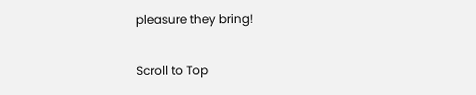pleasure they bring!

Scroll to Top